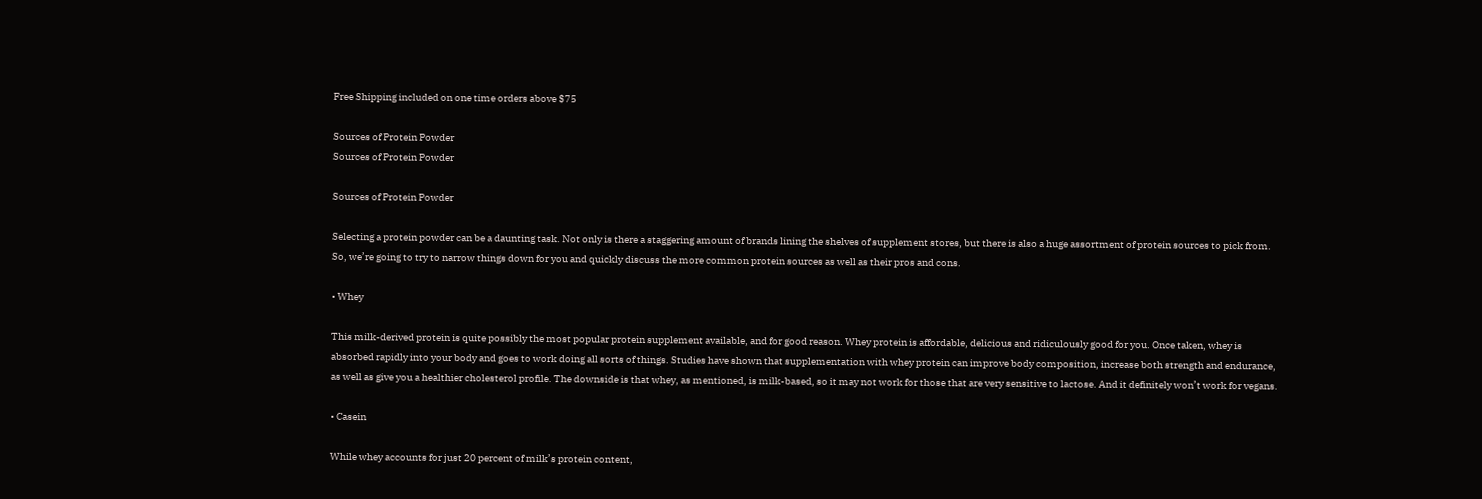Free Shipping included on one time orders above $75

Sources of Protein Powder
Sources of Protein Powder

Sources of Protein Powder

Selecting a protein powder can be a daunting task. Not only is there a staggering amount of brands lining the shelves of supplement stores, but there is also a huge assortment of protein sources to pick from. So, we’re going to try to narrow things down for you and quickly discuss the more common protein sources as well as their pros and cons.

• Whey

This milk-derived protein is quite possibly the most popular protein supplement available, and for good reason. Whey protein is affordable, delicious and ridiculously good for you. Once taken, whey is absorbed rapidly into your body and goes to work doing all sorts of things. Studies have shown that supplementation with whey protein can improve body composition, increase both strength and endurance, as well as give you a healthier cholesterol profile. The downside is that whey, as mentioned, is milk-based, so it may not work for those that are very sensitive to lactose. And it definitely won’t work for vegans.

• Casein

While whey accounts for just 20 percent of milk’s protein content,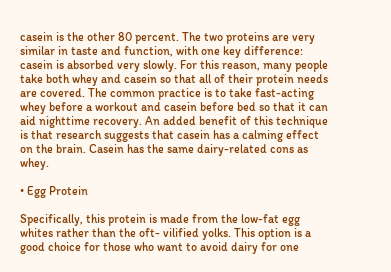casein is the other 80 percent. The two proteins are very similar in taste and function, with one key difference: casein is absorbed very slowly. For this reason, many people take both whey and casein so that all of their protein needs are covered. The common practice is to take fast-acting whey before a workout and casein before bed so that it can aid nighttime recovery. An added benefit of this technique is that research suggests that casein has a calming effect on the brain. Casein has the same dairy-related cons as whey.

• Egg Protein

Specifically, this protein is made from the low-fat egg whites rather than the oft- vilified yolks. This option is a good choice for those who want to avoid dairy for one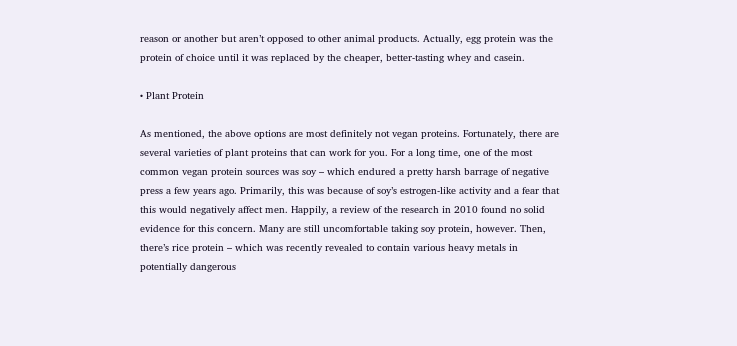reason or another but aren’t opposed to other animal products. Actually, egg protein was the protein of choice until it was replaced by the cheaper, better-tasting whey and casein.

• Plant Protein

As mentioned, the above options are most definitely not vegan proteins. Fortunately, there are several varieties of plant proteins that can work for you. For a long time, one of the most common vegan protein sources was soy – which endured a pretty harsh barrage of negative press a few years ago. Primarily, this was because of soy’s estrogen-like activity and a fear that this would negatively affect men. Happily, a review of the research in 2010 found no solid evidence for this concern. Many are still uncomfortable taking soy protein, however. Then, there’s rice protein – which was recently revealed to contain various heavy metals in potentially dangerous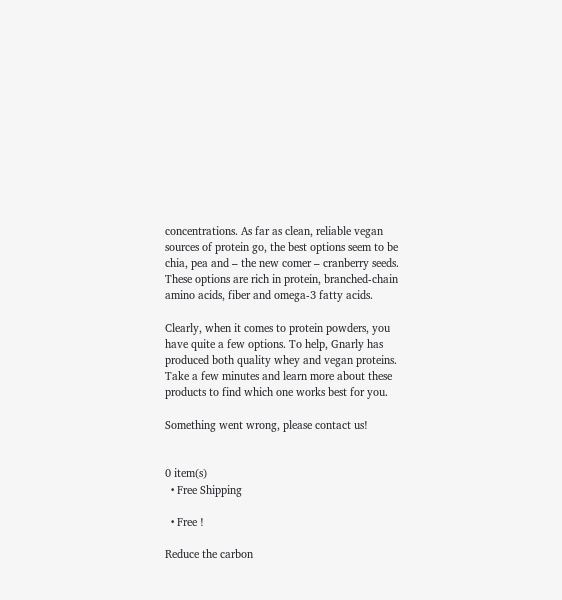concentrations. As far as clean, reliable vegan sources of protein go, the best options seem to be chia, pea and – the new comer – cranberry seeds. These options are rich in protein, branched-chain amino acids, fiber and omega-3 fatty acids.

Clearly, when it comes to protein powders, you have quite a few options. To help, Gnarly has produced both quality whey and vegan proteins. Take a few minutes and learn more about these products to find which one works best for you.

Something went wrong, please contact us!


0 item(s)
  • Free Shipping

  • Free !

Reduce the carbon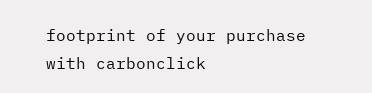footprint of your purchase with carbonclick